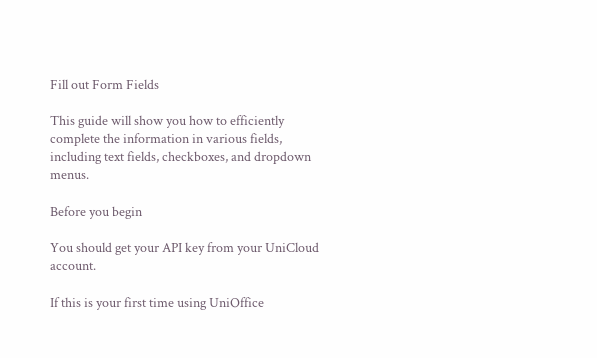Fill out Form Fields

This guide will show you how to efficiently complete the information in various fields, including text fields, checkboxes, and dropdown menus.

Before you begin

You should get your API key from your UniCloud account.

If this is your first time using UniOffice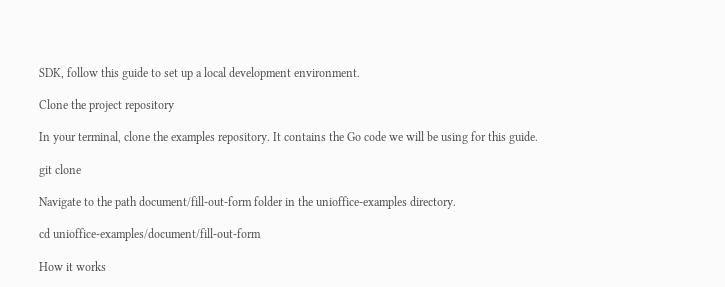SDK, follow this guide to set up a local development environment.

Clone the project repository

In your terminal, clone the examples repository. It contains the Go code we will be using for this guide.

git clone

Navigate to the path document/fill-out-form folder in the unioffice-examples directory.

cd unioffice-examples/document/fill-out-form

How it works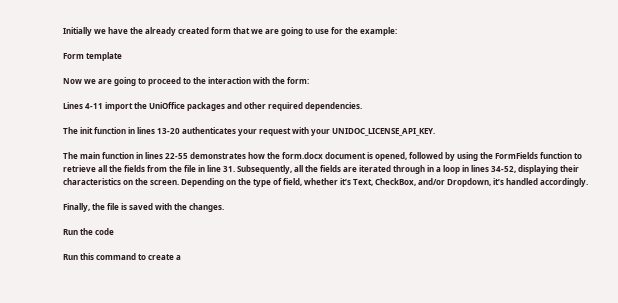Initially we have the already created form that we are going to use for the example:

Form template

Now we are going to proceed to the interaction with the form:

Lines 4-11 import the UniOffice packages and other required dependencies.

The init function in lines 13-20 authenticates your request with your UNIDOC_LICENSE_API_KEY.

The main function in lines 22-55 demonstrates how the form.docx document is opened, followed by using the FormFields function to retrieve all the fields from the file in line 31. Subsequently, all the fields are iterated through in a loop in lines 34-52, displaying their characteristics on the screen. Depending on the type of field, whether it’s Text, CheckBox, and/or Dropdown, it’s handled accordingly.

Finally, the file is saved with the changes.

Run the code

Run this command to create a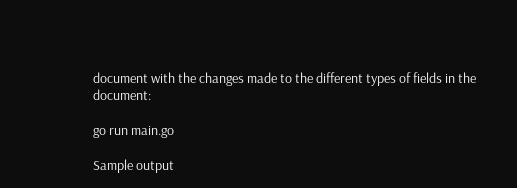document with the changes made to the different types of fields in the document:

go run main.go

Sample output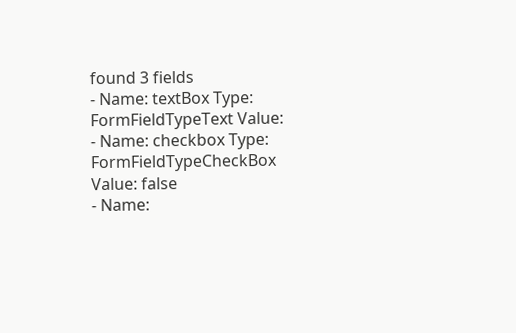found 3 fields
- Name: textBox Type: FormFieldTypeText Value:
- Name: checkbox Type: FormFieldTypeCheckBox Value: false
- Name: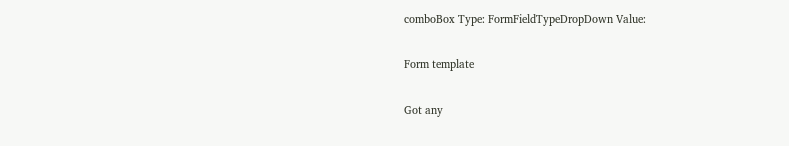comboBox Type: FormFieldTypeDropDown Value:

Form template

Got any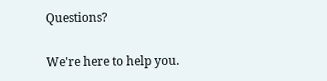Questions?

We're here to help you.